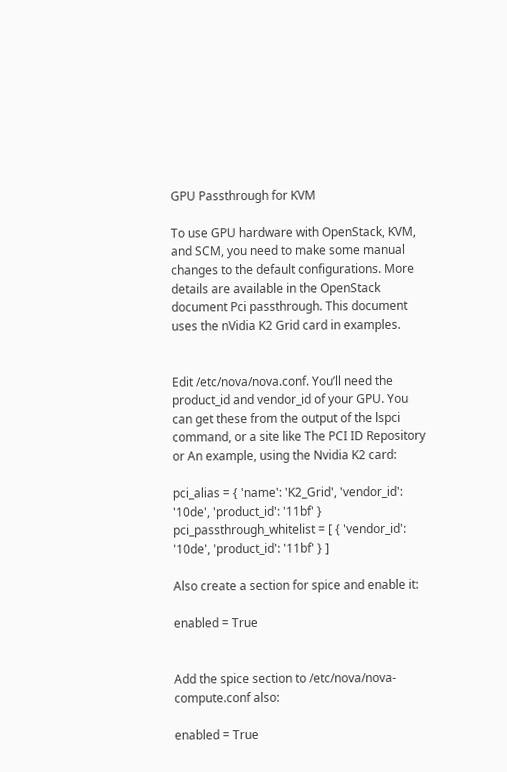GPU Passthrough for KVM

To use GPU hardware with OpenStack, KVM, and SCM, you need to make some manual changes to the default configurations. More details are available in the OpenStack document Pci passthrough. This document uses the nVidia K2 Grid card in examples.


Edit /etc/nova/nova.conf. You’ll need the product_id and vendor_id of your GPU. You can get these from the output of the lspci command, or a site like The PCI ID Repository or An example, using the Nvidia K2 card:

pci_alias = { 'name': 'K2_Grid', 'vendor_id': '10de', 'product_id': '11bf' }
pci_passthrough_whitelist = [ { 'vendor_id': '10de', 'product_id': '11bf' } ]

Also create a section for spice and enable it:

enabled = True


Add the spice section to /etc/nova/nova-compute.conf also:

enabled = True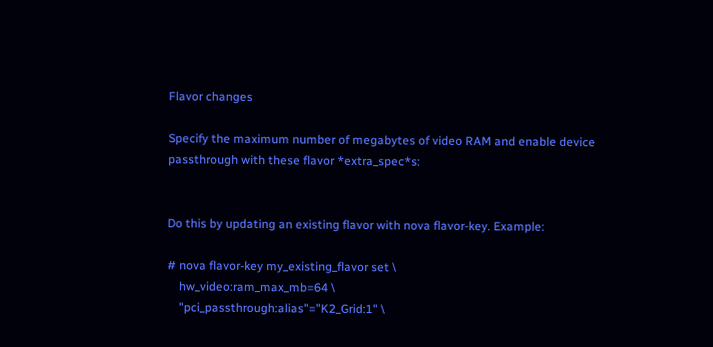Flavor changes

Specify the maximum number of megabytes of video RAM and enable device passthrough with these flavor *extra_spec*s:


Do this by updating an existing flavor with nova flavor-key. Example:

# nova flavor-key my_existing_flavor set \
    hw_video:ram_max_mb=64 \
    "pci_passthrough:alias"="K2_Grid:1" \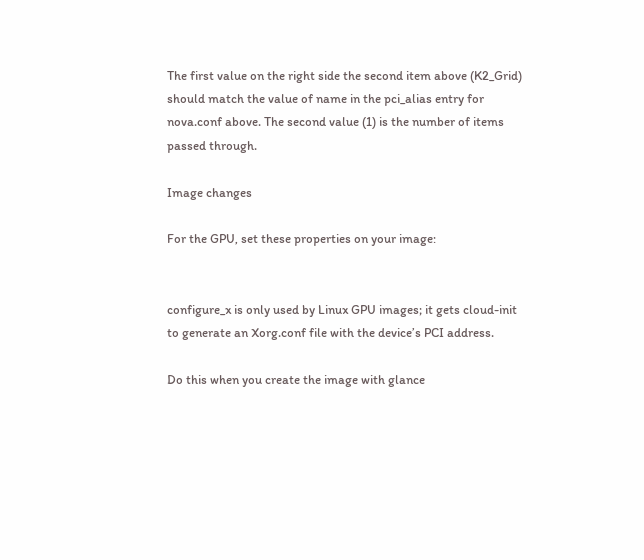The first value on the right side the second item above (K2_Grid) should match the value of name in the pci_alias entry for nova.conf above. The second value (1) is the number of items passed through.

Image changes

For the GPU, set these properties on your image:


configure_x is only used by Linux GPU images; it gets cloud-init to generate an Xorg.conf file with the device’s PCI address.

Do this when you create the image with glance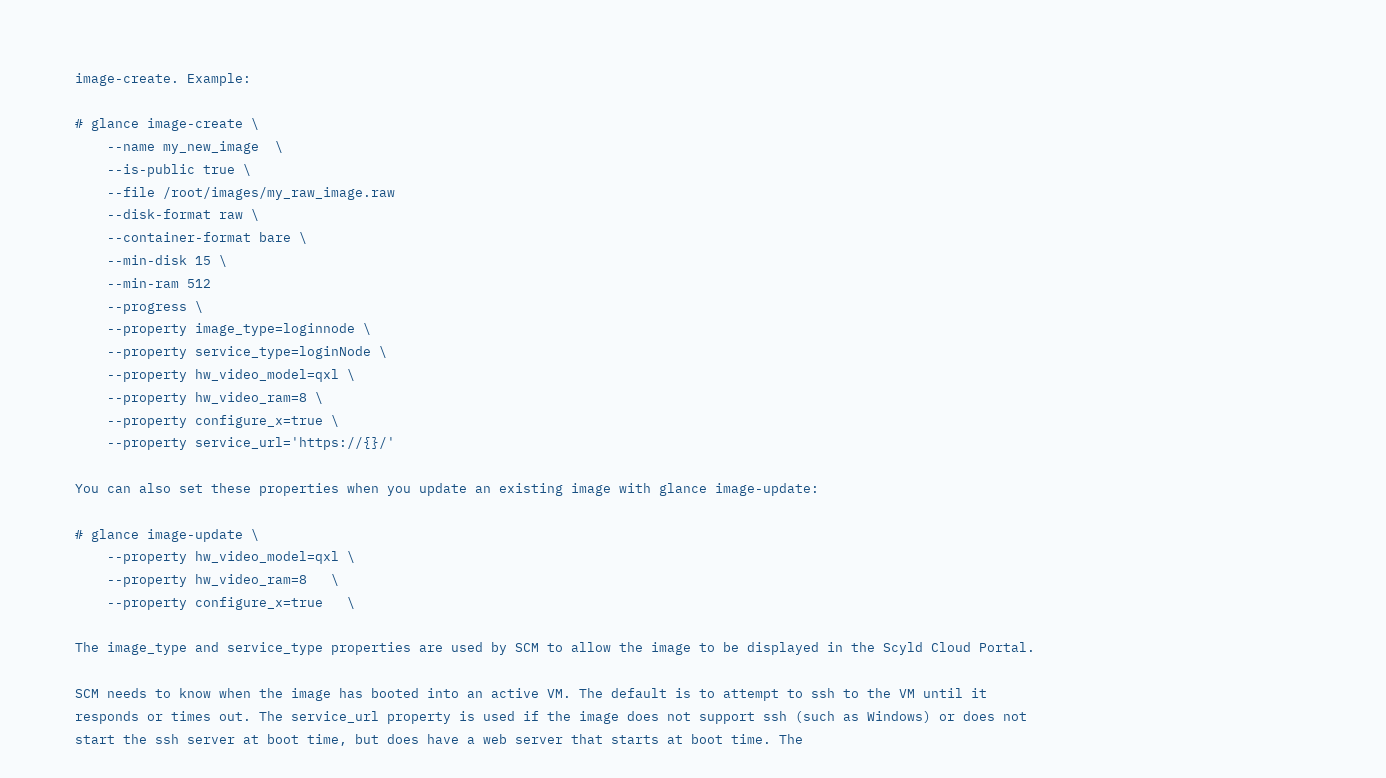image-create. Example:

# glance image-create \
    --name my_new_image  \
    --is-public true \
    --file /root/images/my_raw_image.raw
    --disk-format raw \
    --container-format bare \
    --min-disk 15 \
    --min-ram 512
    --progress \
    --property image_type=loginnode \
    --property service_type=loginNode \
    --property hw_video_model=qxl \
    --property hw_video_ram=8 \
    --property configure_x=true \
    --property service_url='https://{}/'

You can also set these properties when you update an existing image with glance image-update:

# glance image-update \
    --property hw_video_model=qxl \
    --property hw_video_ram=8   \
    --property configure_x=true   \

The image_type and service_type properties are used by SCM to allow the image to be displayed in the Scyld Cloud Portal.

SCM needs to know when the image has booted into an active VM. The default is to attempt to ssh to the VM until it responds or times out. The service_url property is used if the image does not support ssh (such as Windows) or does not start the ssh server at boot time, but does have a web server that starts at boot time. The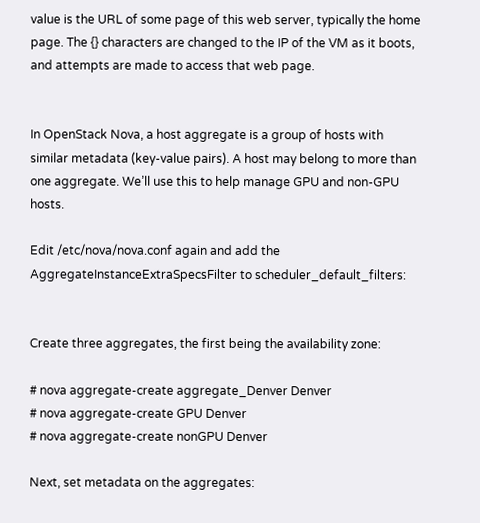value is the URL of some page of this web server, typically the home page. The {} characters are changed to the IP of the VM as it boots, and attempts are made to access that web page.


In OpenStack Nova, a host aggregate is a group of hosts with similar metadata (key-value pairs). A host may belong to more than one aggregate. We’ll use this to help manage GPU and non-GPU hosts.

Edit /etc/nova/nova.conf again and add the AggregateInstanceExtraSpecsFilter to scheduler_default_filters:


Create three aggregates, the first being the availability zone:

# nova aggregate-create aggregate_Denver Denver
# nova aggregate-create GPU Denver
# nova aggregate-create nonGPU Denver

Next, set metadata on the aggregates: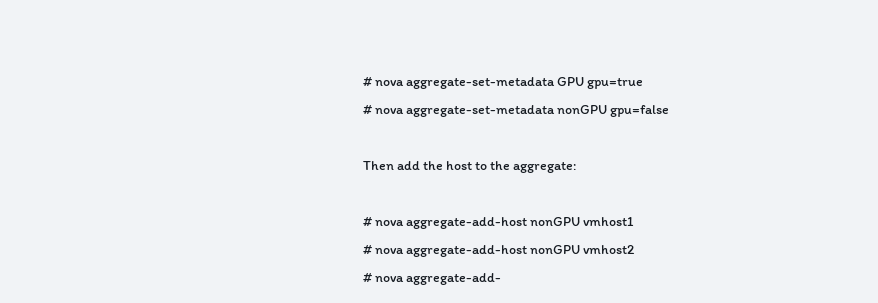# nova aggregate-set-metadata GPU gpu=true
# nova aggregate-set-metadata nonGPU gpu=false

Then add the host to the aggregate:

# nova aggregate-add-host nonGPU vmhost1
# nova aggregate-add-host nonGPU vmhost2
# nova aggregate-add-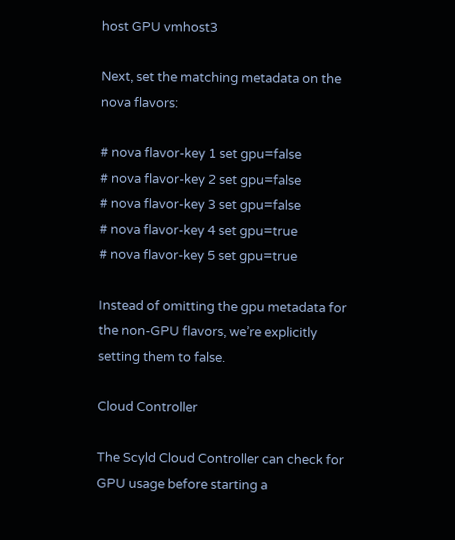host GPU vmhost3

Next, set the matching metadata on the nova flavors:

# nova flavor-key 1 set gpu=false
# nova flavor-key 2 set gpu=false
# nova flavor-key 3 set gpu=false
# nova flavor-key 4 set gpu=true
# nova flavor-key 5 set gpu=true

Instead of omitting the gpu metadata for the non-GPU flavors, we’re explicitly setting them to false.

Cloud Controller

The Scyld Cloud Controller can check for GPU usage before starting a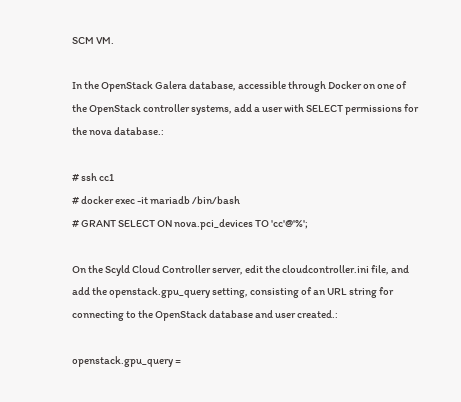SCM VM.

In the OpenStack Galera database, accessible through Docker on one of the OpenStack controller systems, add a user with SELECT permissions for the nova database.:

# ssh cc1
# docker exec -it mariadb /bin/bash
# GRANT SELECT ON nova.pci_devices TO 'cc'@'%';

On the Scyld Cloud Controller server, edit the cloudcontroller.ini file, and add the openstack.gpu_query setting, consisting of an URL string for connecting to the OpenStack database and user created.:

openstack.gpu_query =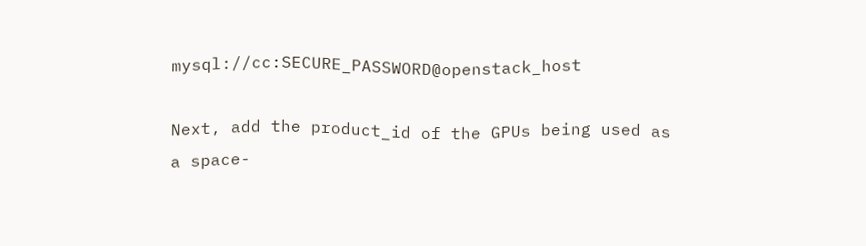mysql://cc:SECURE_PASSWORD@openstack_host

Next, add the product_id of the GPUs being used as a space-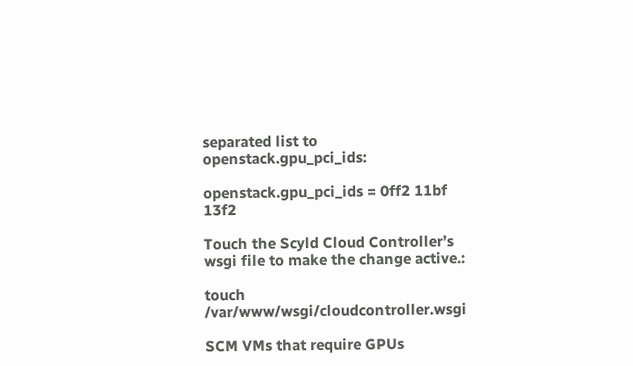separated list to openstack.gpu_pci_ids:

openstack.gpu_pci_ids = 0ff2 11bf 13f2

Touch the Scyld Cloud Controller’s wsgi file to make the change active.:

touch /var/www/wsgi/cloudcontroller.wsgi

SCM VMs that require GPUs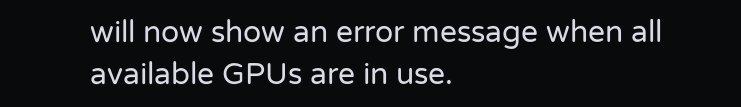will now show an error message when all available GPUs are in use.